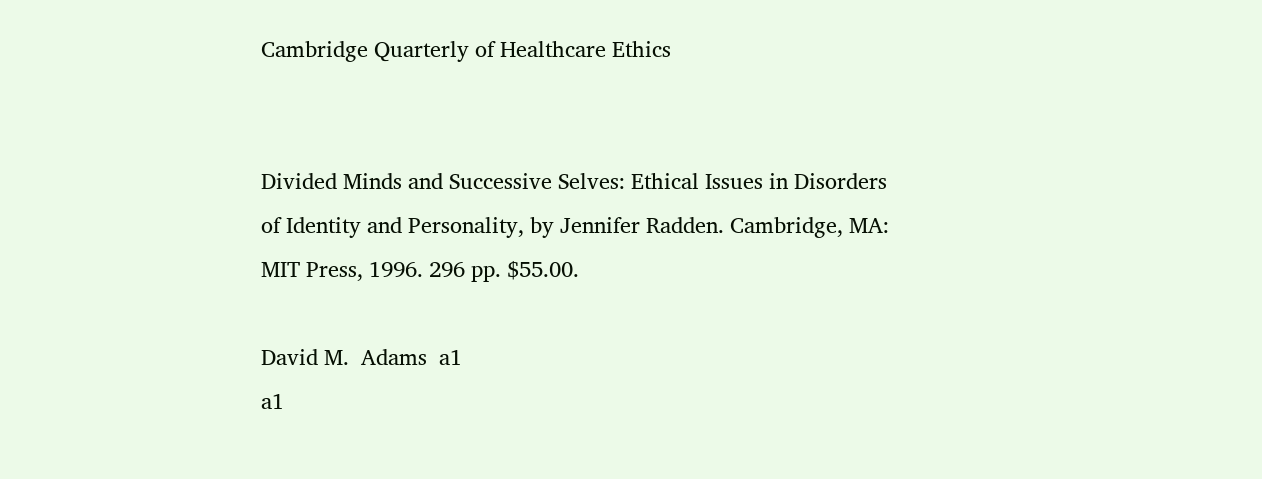Cambridge Quarterly of Healthcare Ethics


Divided Minds and Successive Selves: Ethical Issues in Disorders of Identity and Personality, by Jennifer Radden. Cambridge, MA: MIT Press, 1996. 296 pp. $55.00.

David M.  Adams  a1
a1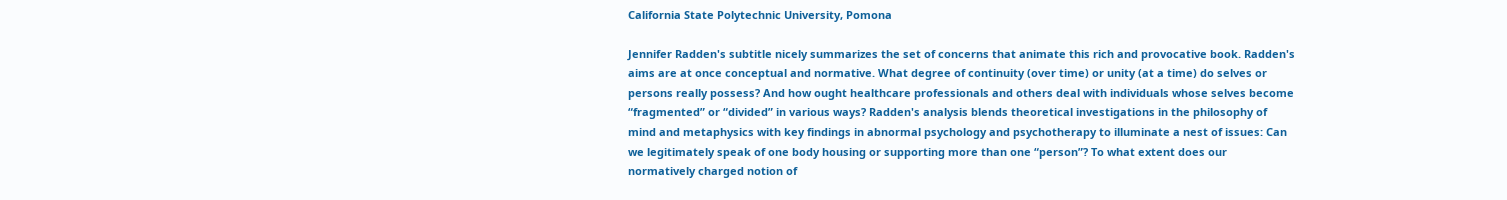California State Polytechnic University, Pomona

Jennifer Radden's subtitle nicely summarizes the set of concerns that animate this rich and provocative book. Radden's aims are at once conceptual and normative. What degree of continuity (over time) or unity (at a time) do selves or persons really possess? And how ought healthcare professionals and others deal with individuals whose selves become “fragmented” or “divided” in various ways? Radden's analysis blends theoretical investigations in the philosophy of mind and metaphysics with key findings in abnormal psychology and psychotherapy to illuminate a nest of issues: Can we legitimately speak of one body housing or supporting more than one “person”? To what extent does our normatively charged notion of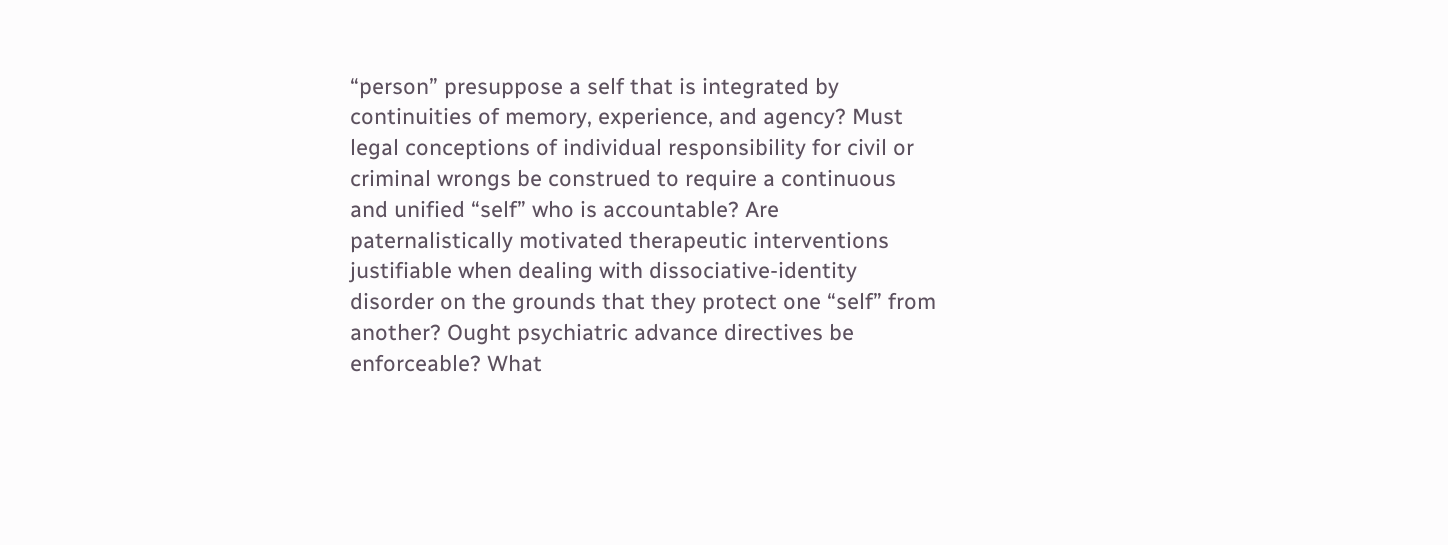“person” presuppose a self that is integrated by continuities of memory, experience, and agency? Must legal conceptions of individual responsibility for civil or criminal wrongs be construed to require a continuous and unified “self” who is accountable? Are paternalistically motivated therapeutic interventions justifiable when dealing with dissociative-identity disorder on the grounds that they protect one “self” from another? Ought psychiatric advance directives be enforceable? What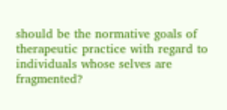should be the normative goals of therapeutic practice with regard to individuals whose selves are fragmented?